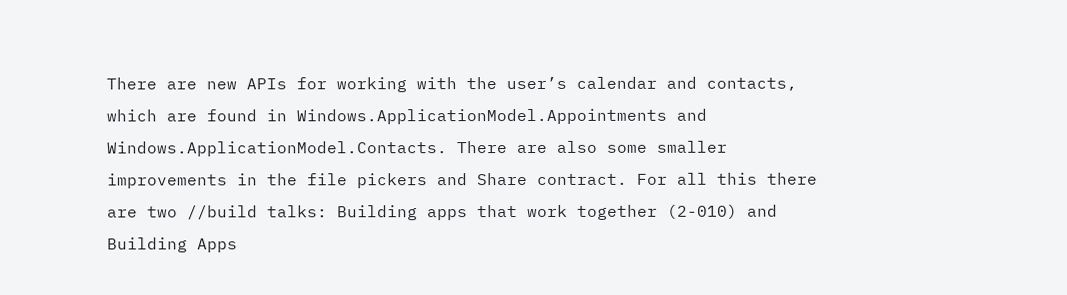There are new APIs for working with the user’s calendar and contacts, which are found in Windows.ApplicationModel.Appointments and Windows.ApplicationModel.Contacts. There are also some smaller improvements in the file pickers and Share contract. For all this there are two //build talks: Building apps that work together (2-010) and Building Apps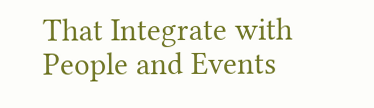That Integrate with People and Events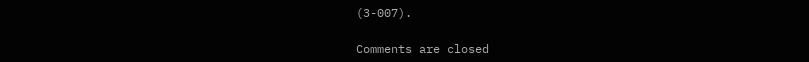(3-007).

Comments are closed